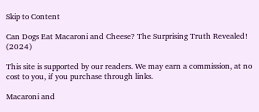Skip to Content

Can Dogs Eat Macaroni and Cheese? The Surprising Truth Revealed! (2024)

This site is supported by our readers. We may earn a commission, at no cost to you, if you purchase through links.

Macaroni and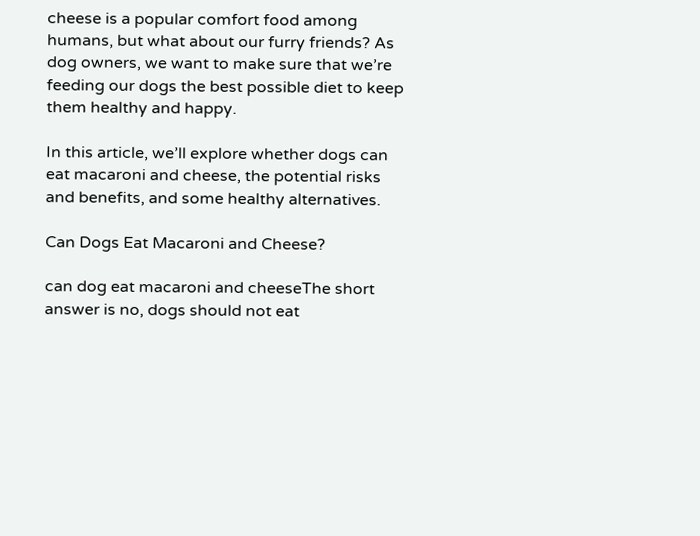cheese is a popular comfort food among humans, but what about our furry friends? As dog owners, we want to make sure that we’re feeding our dogs the best possible diet to keep them healthy and happy.

In this article, we’ll explore whether dogs can eat macaroni and cheese, the potential risks and benefits, and some healthy alternatives.

Can Dogs Eat Macaroni and Cheese?

can dog eat macaroni and cheeseThe short answer is no, dogs should not eat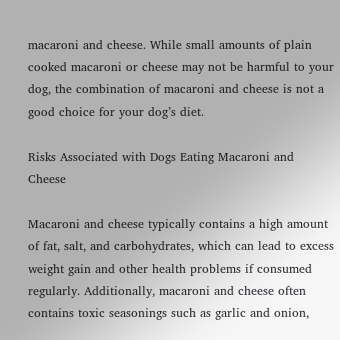macaroni and cheese. While small amounts of plain cooked macaroni or cheese may not be harmful to your dog, the combination of macaroni and cheese is not a good choice for your dog’s diet.

Risks Associated with Dogs Eating Macaroni and Cheese

Macaroni and cheese typically contains a high amount of fat, salt, and carbohydrates, which can lead to excess weight gain and other health problems if consumed regularly. Additionally, macaroni and cheese often contains toxic seasonings such as garlic and onion,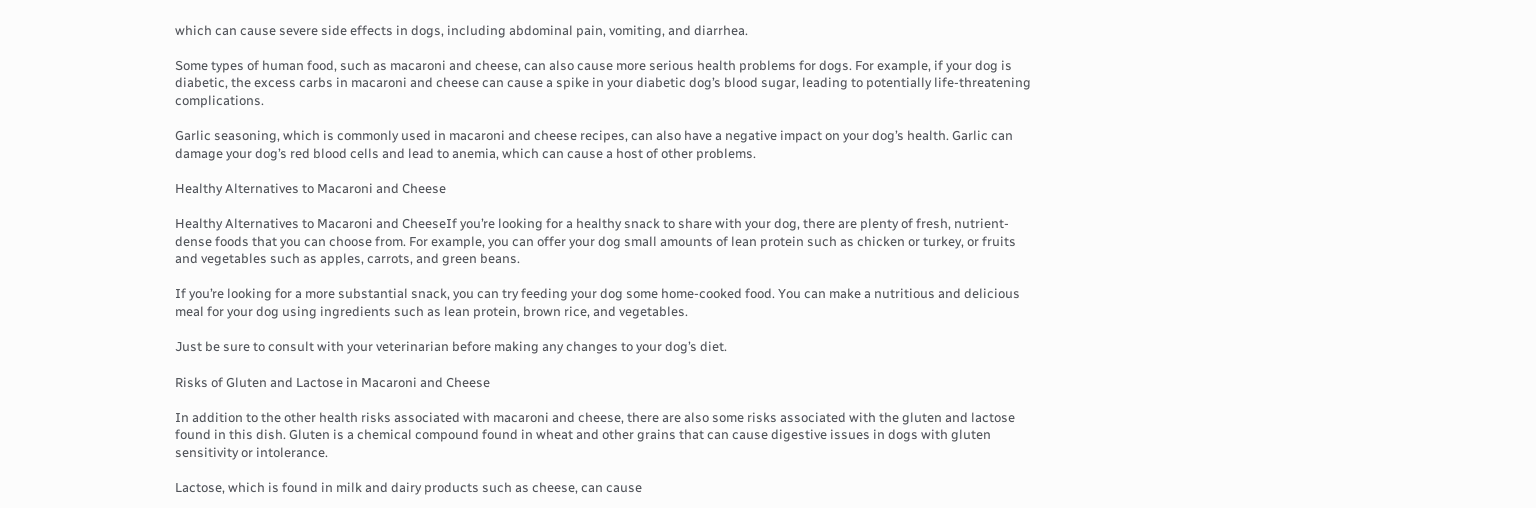which can cause severe side effects in dogs, including abdominal pain, vomiting, and diarrhea.

Some types of human food, such as macaroni and cheese, can also cause more serious health problems for dogs. For example, if your dog is diabetic, the excess carbs in macaroni and cheese can cause a spike in your diabetic dog’s blood sugar, leading to potentially life-threatening complications.

Garlic seasoning, which is commonly used in macaroni and cheese recipes, can also have a negative impact on your dog’s health. Garlic can damage your dog’s red blood cells and lead to anemia, which can cause a host of other problems.

Healthy Alternatives to Macaroni and Cheese

Healthy Alternatives to Macaroni and CheeseIf you’re looking for a healthy snack to share with your dog, there are plenty of fresh, nutrient-dense foods that you can choose from. For example, you can offer your dog small amounts of lean protein such as chicken or turkey, or fruits and vegetables such as apples, carrots, and green beans.

If you’re looking for a more substantial snack, you can try feeding your dog some home-cooked food. You can make a nutritious and delicious meal for your dog using ingredients such as lean protein, brown rice, and vegetables.

Just be sure to consult with your veterinarian before making any changes to your dog’s diet.

Risks of Gluten and Lactose in Macaroni and Cheese

In addition to the other health risks associated with macaroni and cheese, there are also some risks associated with the gluten and lactose found in this dish. Gluten is a chemical compound found in wheat and other grains that can cause digestive issues in dogs with gluten sensitivity or intolerance.

Lactose, which is found in milk and dairy products such as cheese, can cause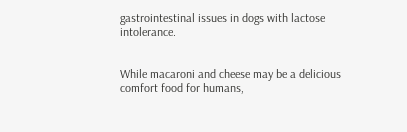gastrointestinal issues in dogs with lactose intolerance.


While macaroni and cheese may be a delicious comfort food for humans,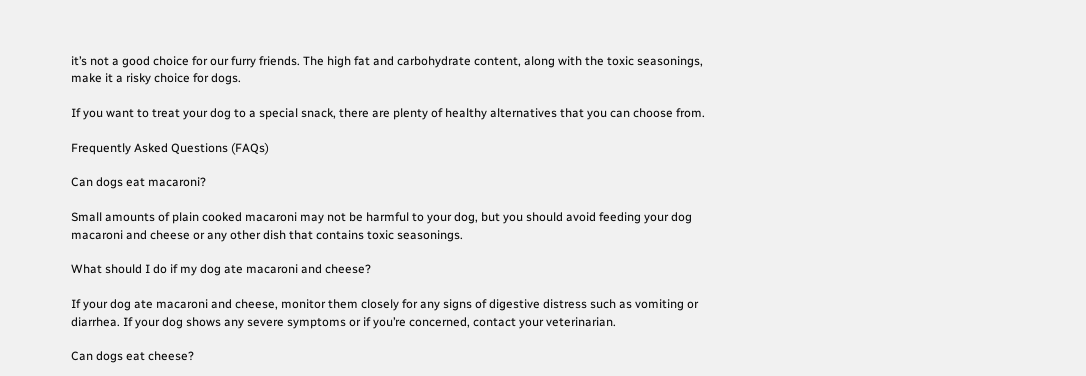it’s not a good choice for our furry friends. The high fat and carbohydrate content, along with the toxic seasonings, make it a risky choice for dogs.

If you want to treat your dog to a special snack, there are plenty of healthy alternatives that you can choose from.

Frequently Asked Questions (FAQs)

Can dogs eat macaroni?

Small amounts of plain cooked macaroni may not be harmful to your dog, but you should avoid feeding your dog macaroni and cheese or any other dish that contains toxic seasonings.

What should I do if my dog ate macaroni and cheese?

If your dog ate macaroni and cheese, monitor them closely for any signs of digestive distress such as vomiting or diarrhea. If your dog shows any severe symptoms or if you’re concerned, contact your veterinarian.

Can dogs eat cheese?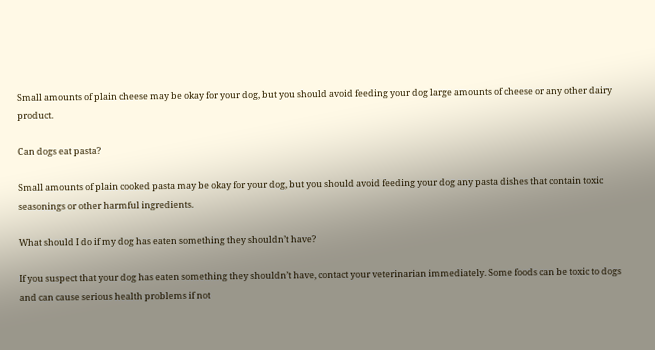Small amounts of plain cheese may be okay for your dog, but you should avoid feeding your dog large amounts of cheese or any other dairy product.

Can dogs eat pasta?

Small amounts of plain cooked pasta may be okay for your dog, but you should avoid feeding your dog any pasta dishes that contain toxic seasonings or other harmful ingredients.

What should I do if my dog has eaten something they shouldn’t have?

If you suspect that your dog has eaten something they shouldn’t have, contact your veterinarian immediately. Some foods can be toxic to dogs and can cause serious health problems if not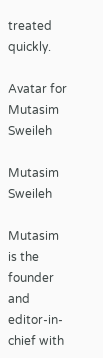treated quickly.

Avatar for Mutasim Sweileh

Mutasim Sweileh

Mutasim is the founder and editor-in-chief with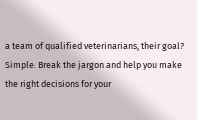a team of qualified veterinarians, their goal? Simple. Break the jargon and help you make the right decisions for your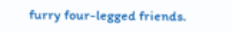furry four-legged friends.